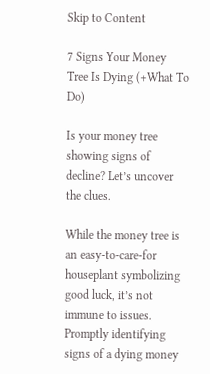Skip to Content

7 Signs Your Money Tree Is Dying (+What To Do)

Is your money tree showing signs of decline? Let’s uncover the clues.

While the money tree is an easy-to-care-for houseplant symbolizing good luck, it’s not immune to issues. Promptly identifying signs of a dying money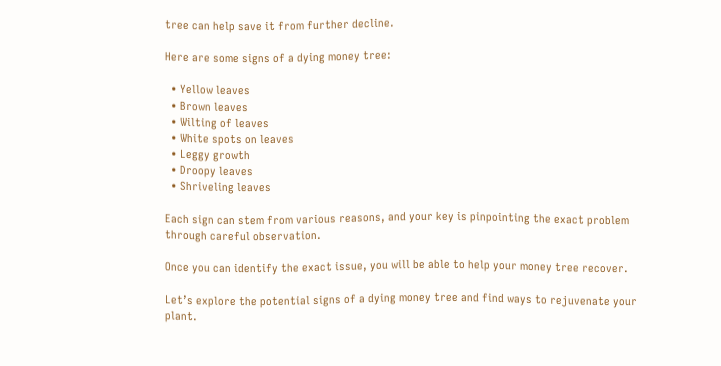tree can help save it from further decline.

Here are some signs of a dying money tree:

  • Yellow leaves
  • Brown leaves
  • Wilting of leaves
  • White spots on leaves
  • Leggy growth
  • Droopy leaves
  • Shriveling leaves

Each sign can stem from various reasons, and your key is pinpointing the exact problem through careful observation.

Once you can identify the exact issue, you will be able to help your money tree recover.

Let’s explore the potential signs of a dying money tree and find ways to rejuvenate your plant.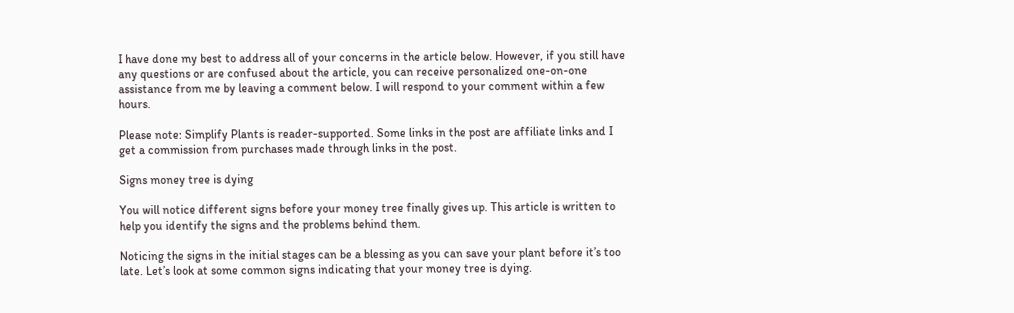I have done my best to address all of your concerns in the article below. However, if you still have any questions or are confused about the article, you can receive personalized one-on-one assistance from me by leaving a comment below. I will respond to your comment within a few hours.

Please note: Simplify Plants is reader-supported. Some links in the post are affiliate links and I get a commission from purchases made through links in the post.

Signs money tree is dying

You will notice different signs before your money tree finally gives up. This article is written to help you identify the signs and the problems behind them.

Noticing the signs in the initial stages can be a blessing as you can save your plant before it’s too late. Let’s look at some common signs indicating that your money tree is dying.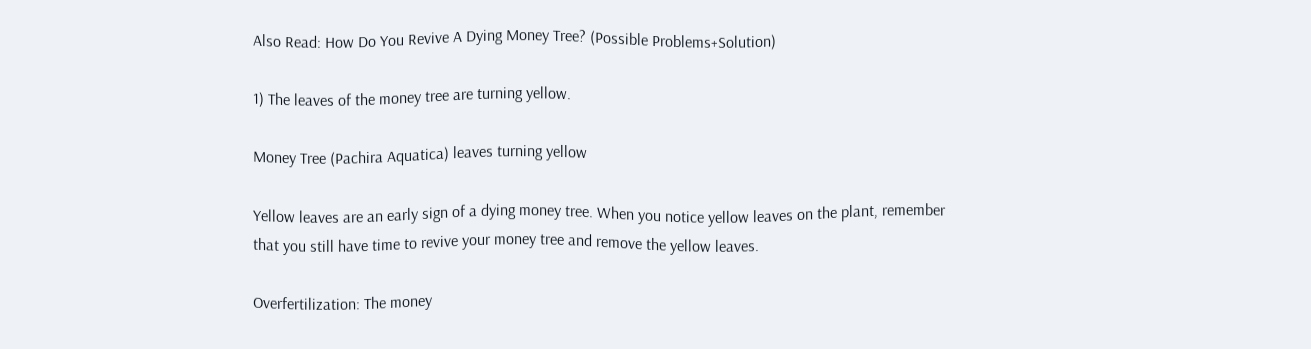Also Read: How Do You Revive A Dying Money Tree? (Possible Problems+Solution)

1) The leaves of the money tree are turning yellow.

Money Tree (Pachira Aquatica) leaves turning yellow

Yellow leaves are an early sign of a dying money tree. When you notice yellow leaves on the plant, remember that you still have time to revive your money tree and remove the yellow leaves.

Overfertilization: The money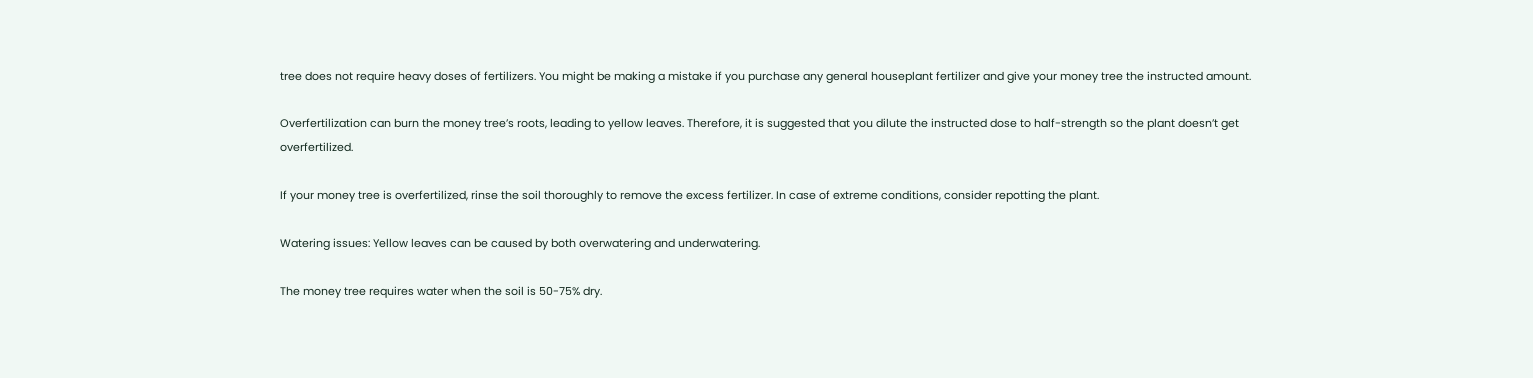tree does not require heavy doses of fertilizers. You might be making a mistake if you purchase any general houseplant fertilizer and give your money tree the instructed amount.

Overfertilization can burn the money tree’s roots, leading to yellow leaves. Therefore, it is suggested that you dilute the instructed dose to half-strength so the plant doesn’t get overfertilized.

If your money tree is overfertilized, rinse the soil thoroughly to remove the excess fertilizer. In case of extreme conditions, consider repotting the plant.

Watering issues: Yellow leaves can be caused by both overwatering and underwatering.

The money tree requires water when the soil is 50-75% dry.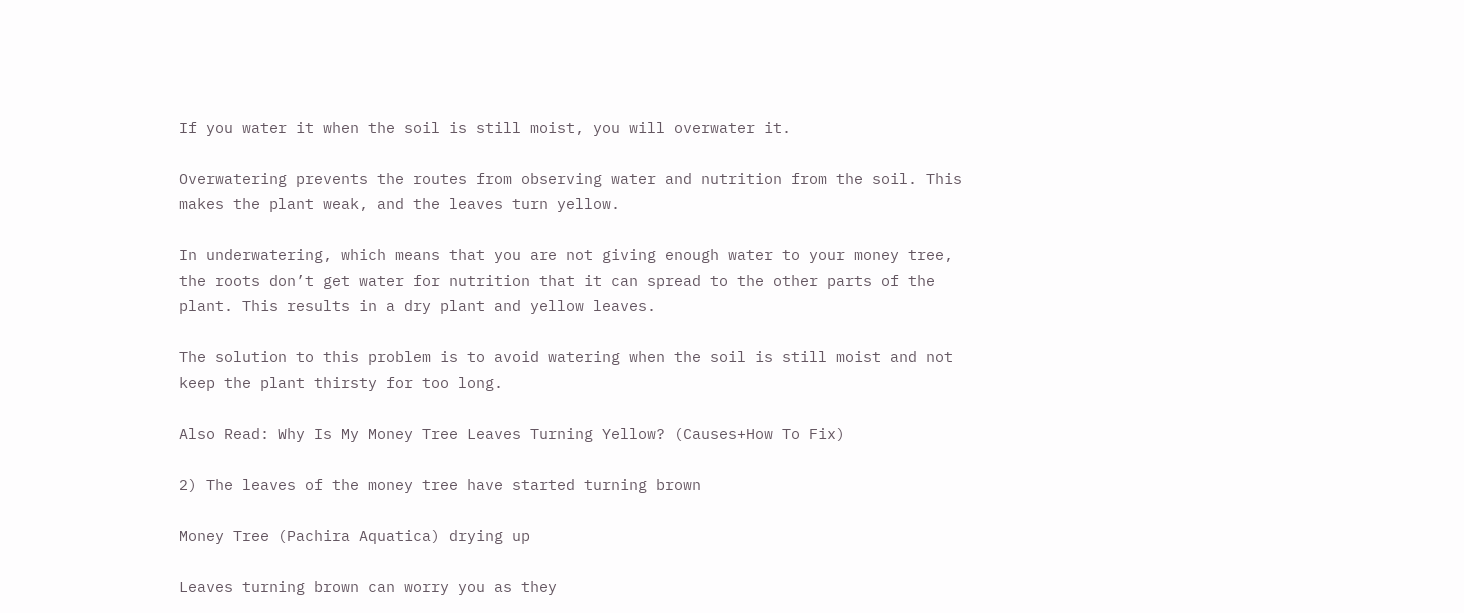If you water it when the soil is still moist, you will overwater it.

Overwatering prevents the routes from observing water and nutrition from the soil. This makes the plant weak, and the leaves turn yellow.

In underwatering, which means that you are not giving enough water to your money tree, the roots don’t get water for nutrition that it can spread to the other parts of the plant. This results in a dry plant and yellow leaves.

The solution to this problem is to avoid watering when the soil is still moist and not keep the plant thirsty for too long.

Also Read: Why Is My Money Tree Leaves Turning Yellow? (Causes+How To Fix)

2) The leaves of the money tree have started turning brown

Money Tree (Pachira Aquatica) drying up

Leaves turning brown can worry you as they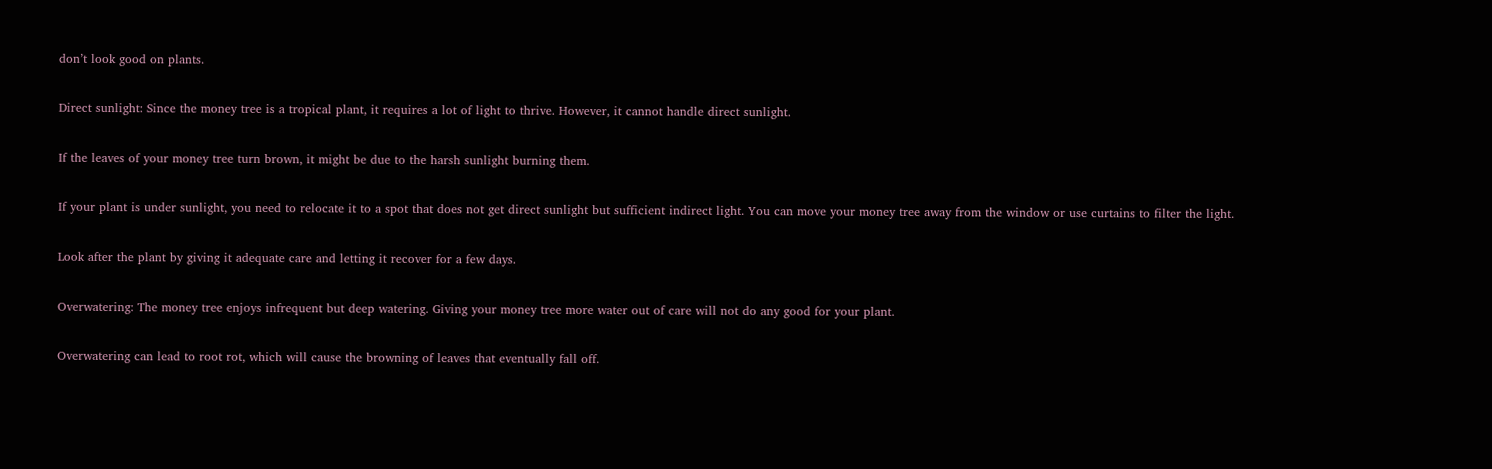don’t look good on plants.

Direct sunlight: Since the money tree is a tropical plant, it requires a lot of light to thrive. However, it cannot handle direct sunlight.

If the leaves of your money tree turn brown, it might be due to the harsh sunlight burning them.

If your plant is under sunlight, you need to relocate it to a spot that does not get direct sunlight but sufficient indirect light. You can move your money tree away from the window or use curtains to filter the light.

Look after the plant by giving it adequate care and letting it recover for a few days.

Overwatering: The money tree enjoys infrequent but deep watering. Giving your money tree more water out of care will not do any good for your plant.

Overwatering can lead to root rot, which will cause the browning of leaves that eventually fall off.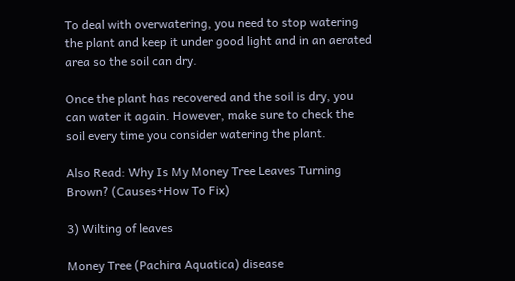To deal with overwatering, you need to stop watering the plant and keep it under good light and in an aerated area so the soil can dry.

Once the plant has recovered and the soil is dry, you can water it again. However, make sure to check the soil every time you consider watering the plant.

Also Read: Why Is My Money Tree Leaves Turning Brown? (Causes+How To Fix)

3) Wilting of leaves

Money Tree (Pachira Aquatica) disease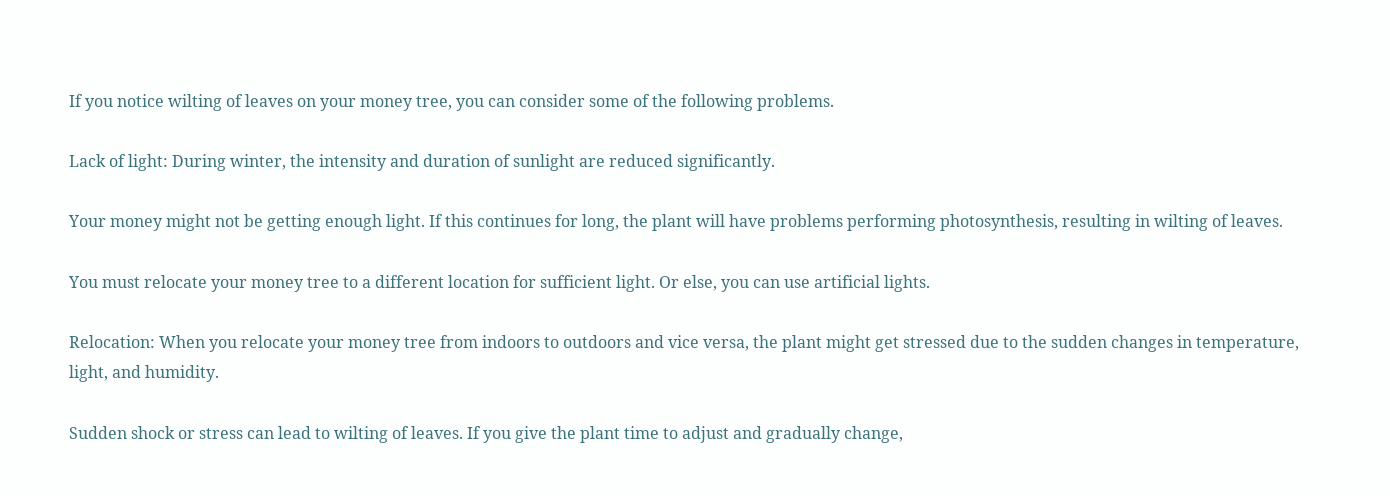If you notice wilting of leaves on your money tree, you can consider some of the following problems.

Lack of light: During winter, the intensity and duration of sunlight are reduced significantly.

Your money might not be getting enough light. If this continues for long, the plant will have problems performing photosynthesis, resulting in wilting of leaves.

You must relocate your money tree to a different location for sufficient light. Or else, you can use artificial lights.

Relocation: When you relocate your money tree from indoors to outdoors and vice versa, the plant might get stressed due to the sudden changes in temperature, light, and humidity.

Sudden shock or stress can lead to wilting of leaves. If you give the plant time to adjust and gradually change,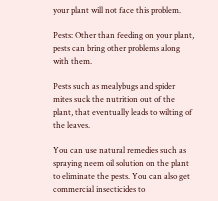your plant will not face this problem.

Pests: Other than feeding on your plant, pests can bring other problems along with them.

Pests such as mealybugs and spider mites suck the nutrition out of the plant, that eventually leads to wilting of the leaves.

You can use natural remedies such as spraying neem oil solution on the plant to eliminate the pests. You can also get commercial insecticides to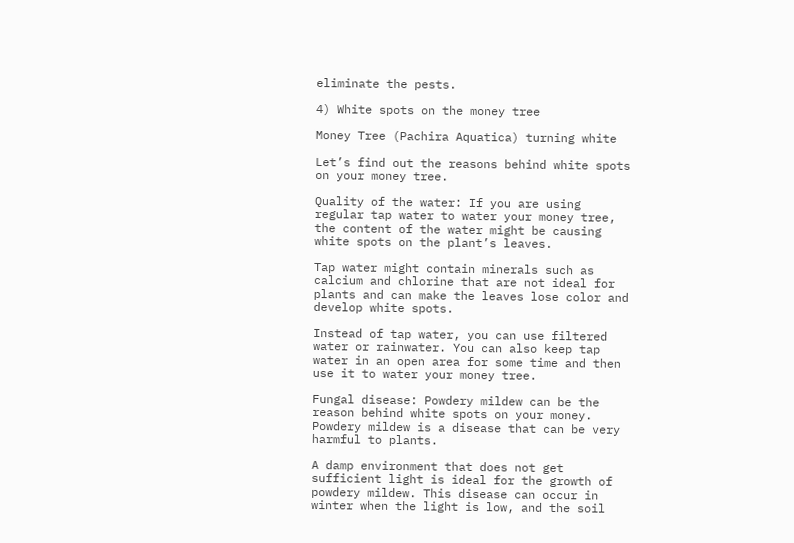eliminate the pests.

4) White spots on the money tree

Money Tree (Pachira Aquatica) turning white

Let’s find out the reasons behind white spots on your money tree.

Quality of the water: If you are using regular tap water to water your money tree, the content of the water might be causing white spots on the plant’s leaves.

Tap water might contain minerals such as calcium and chlorine that are not ideal for plants and can make the leaves lose color and develop white spots.

Instead of tap water, you can use filtered water or rainwater. You can also keep tap water in an open area for some time and then use it to water your money tree.

Fungal disease: Powdery mildew can be the reason behind white spots on your money. Powdery mildew is a disease that can be very harmful to plants.

A damp environment that does not get sufficient light is ideal for the growth of powdery mildew. This disease can occur in winter when the light is low, and the soil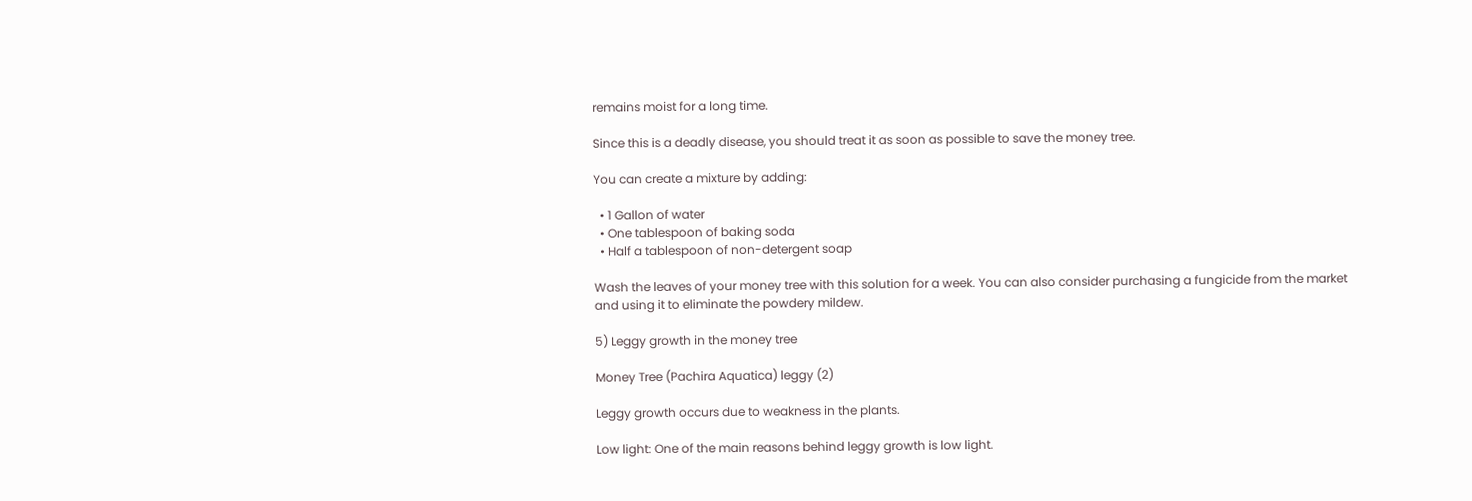remains moist for a long time.

Since this is a deadly disease, you should treat it as soon as possible to save the money tree.

You can create a mixture by adding:

  • 1 Gallon of water
  • One tablespoon of baking soda
  • Half a tablespoon of non-detergent soap

Wash the leaves of your money tree with this solution for a week. You can also consider purchasing a fungicide from the market and using it to eliminate the powdery mildew.

5) Leggy growth in the money tree

Money Tree (Pachira Aquatica) leggy (2)

Leggy growth occurs due to weakness in the plants.

Low light: One of the main reasons behind leggy growth is low light.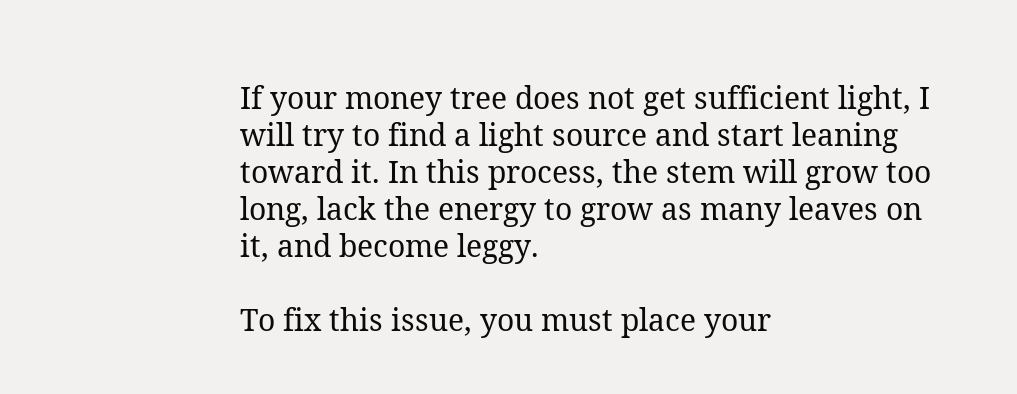If your money tree does not get sufficient light, I will try to find a light source and start leaning toward it. In this process, the stem will grow too long, lack the energy to grow as many leaves on it, and become leggy.

To fix this issue, you must place your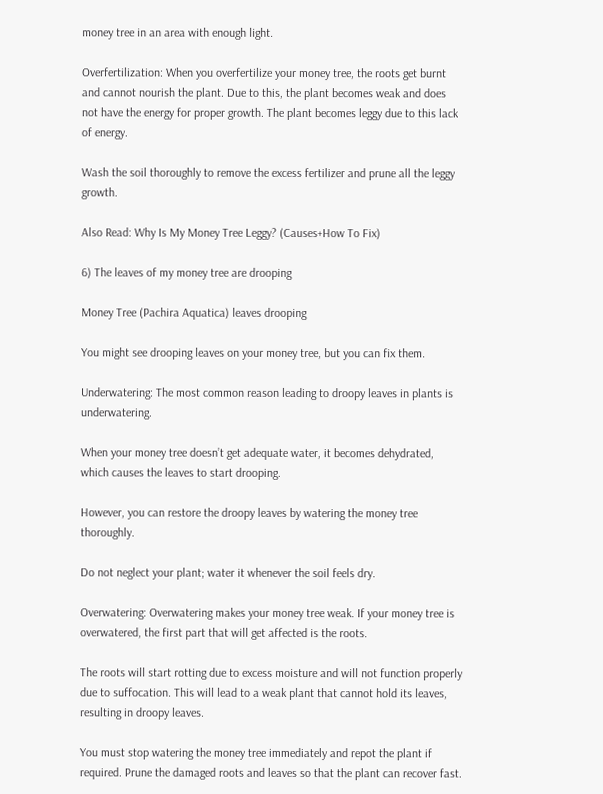money tree in an area with enough light.

Overfertilization: When you overfertilize your money tree, the roots get burnt and cannot nourish the plant. Due to this, the plant becomes weak and does not have the energy for proper growth. The plant becomes leggy due to this lack of energy.

Wash the soil thoroughly to remove the excess fertilizer and prune all the leggy growth.

Also Read: Why Is My Money Tree Leggy? (Causes+How To Fix)

6) The leaves of my money tree are drooping

Money Tree (Pachira Aquatica) leaves drooping

You might see drooping leaves on your money tree, but you can fix them.

Underwatering: The most common reason leading to droopy leaves in plants is underwatering.

When your money tree doesn’t get adequate water, it becomes dehydrated, which causes the leaves to start drooping.

However, you can restore the droopy leaves by watering the money tree thoroughly.

Do not neglect your plant; water it whenever the soil feels dry.

Overwatering: Overwatering makes your money tree weak. If your money tree is overwatered, the first part that will get affected is the roots.

The roots will start rotting due to excess moisture and will not function properly due to suffocation. This will lead to a weak plant that cannot hold its leaves, resulting in droopy leaves.

You must stop watering the money tree immediately and repot the plant if required. Prune the damaged roots and leaves so that the plant can recover fast.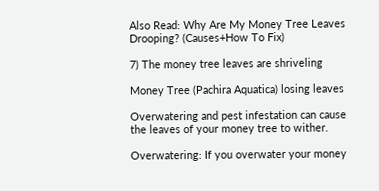Also Read: Why Are My Money Tree Leaves Drooping? (Causes+How To Fix)

7) The money tree leaves are shriveling

Money Tree (Pachira Aquatica) losing leaves

Overwatering and pest infestation can cause the leaves of your money tree to wither.

Overwatering: If you overwater your money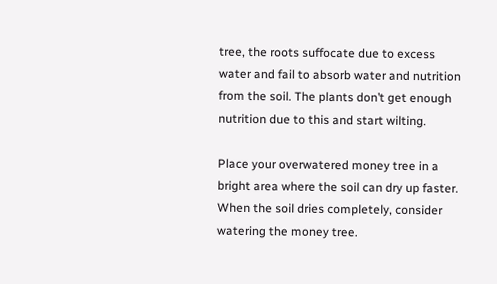tree, the roots suffocate due to excess water and fail to absorb water and nutrition from the soil. The plants don’t get enough nutrition due to this and start wilting.

Place your overwatered money tree in a bright area where the soil can dry up faster. When the soil dries completely, consider watering the money tree.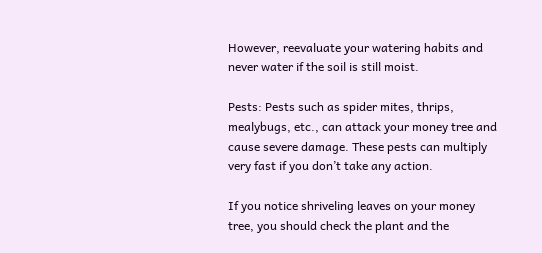However, reevaluate your watering habits and never water if the soil is still moist.

Pests: Pests such as spider mites, thrips, mealybugs, etc., can attack your money tree and cause severe damage. These pests can multiply very fast if you don’t take any action.

If you notice shriveling leaves on your money tree, you should check the plant and the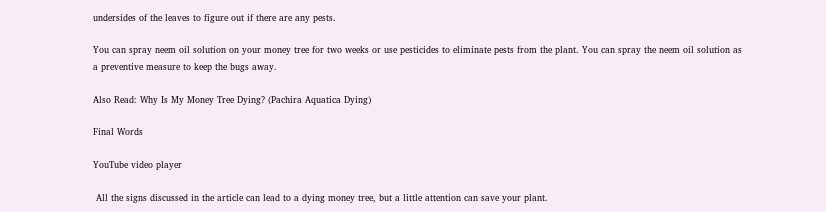undersides of the leaves to figure out if there are any pests.

You can spray neem oil solution on your money tree for two weeks or use pesticides to eliminate pests from the plant. You can spray the neem oil solution as a preventive measure to keep the bugs away.

Also Read: Why Is My Money Tree Dying? (Pachira Aquatica Dying)

Final Words

YouTube video player

 All the signs discussed in the article can lead to a dying money tree, but a little attention can save your plant.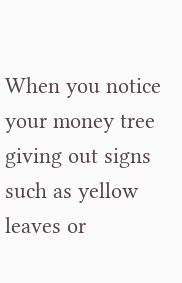When you notice your money tree giving out signs such as yellow leaves or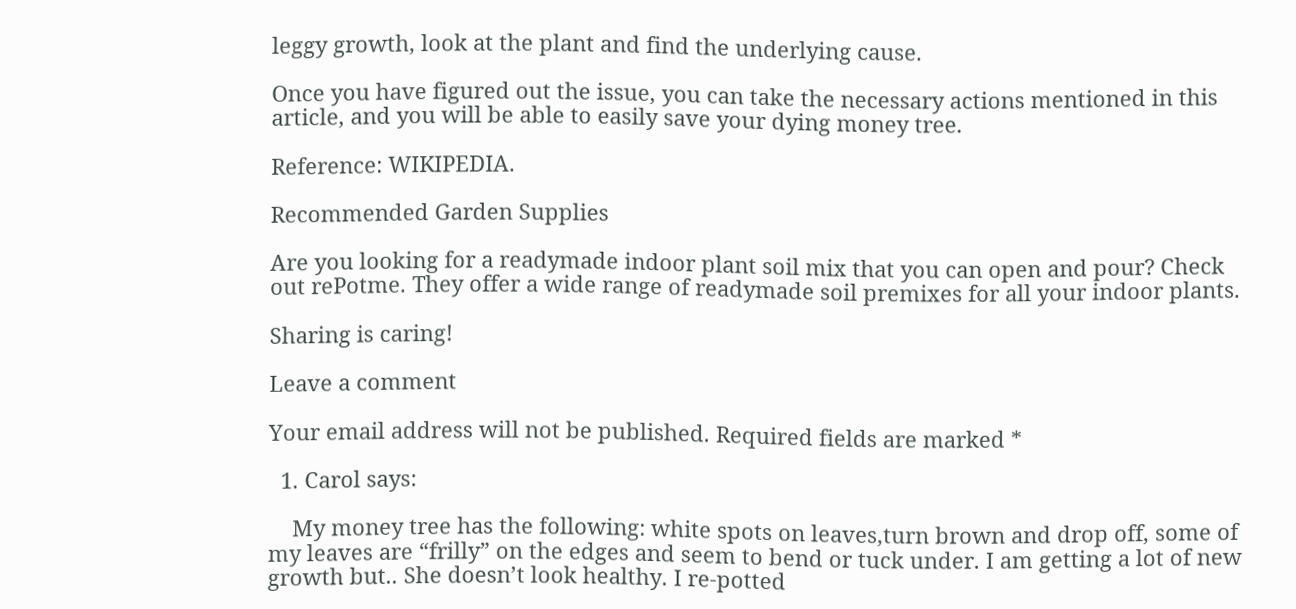leggy growth, look at the plant and find the underlying cause.

Once you have figured out the issue, you can take the necessary actions mentioned in this article, and you will be able to easily save your dying money tree.

Reference: WIKIPEDIA.

Recommended Garden Supplies

Are you looking for a readymade indoor plant soil mix that you can open and pour? Check out rePotme. They offer a wide range of readymade soil premixes for all your indoor plants.

Sharing is caring!

Leave a comment

Your email address will not be published. Required fields are marked *

  1. Carol says:

    My money tree has the following: white spots on leaves,turn brown and drop off, some of my leaves are “frilly” on the edges and seem to bend or tuck under. I am getting a lot of new growth but.. She doesn’t look healthy. I re-potted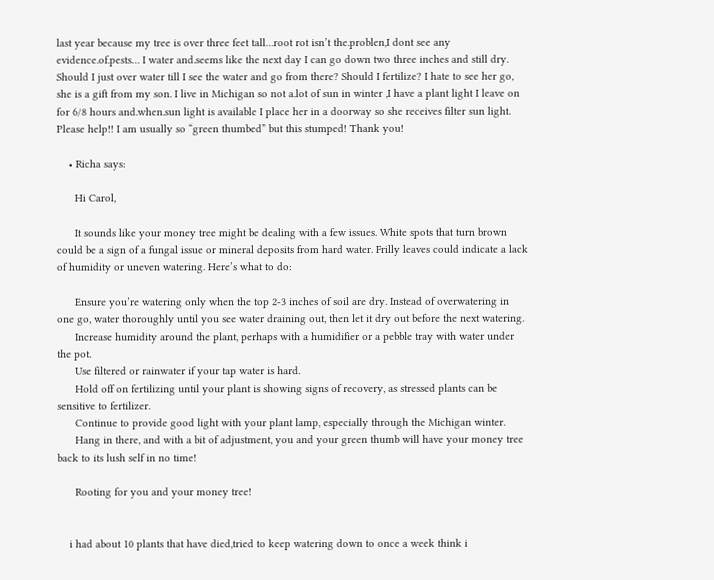last year because my tree is over three feet tall…root rot isn’t the.problen,I dont see any evidence.of.pests… I water and.seems like the next day I can go down two three inches and still dry. Should I just over water till I see the water and go from there? Should I fertilize? I hate to see her go, she is a gift from my son. I live in Michigan so not a.lot of sun in winter ,I have a plant light I leave on for 6/8 hours and.when.sun light is available I place her in a doorway so she receives filter sun light. Please help!! I am usually so “green thumbed” but this stumped! Thank you!

    • Richa says:

      Hi Carol,

      It sounds like your money tree might be dealing with a few issues. White spots that turn brown could be a sign of a fungal issue or mineral deposits from hard water. Frilly leaves could indicate a lack of humidity or uneven watering. Here’s what to do:

      Ensure you’re watering only when the top 2-3 inches of soil are dry. Instead of overwatering in one go, water thoroughly until you see water draining out, then let it dry out before the next watering.
      Increase humidity around the plant, perhaps with a humidifier or a pebble tray with water under the pot.
      Use filtered or rainwater if your tap water is hard.
      Hold off on fertilizing until your plant is showing signs of recovery, as stressed plants can be sensitive to fertilizer.
      Continue to provide good light with your plant lamp, especially through the Michigan winter.
      Hang in there, and with a bit of adjustment, you and your green thumb will have your money tree back to its lush self in no time!

      Rooting for you and your money tree!


    i had about 10 plants that have died,tried to keep watering down to once a week think i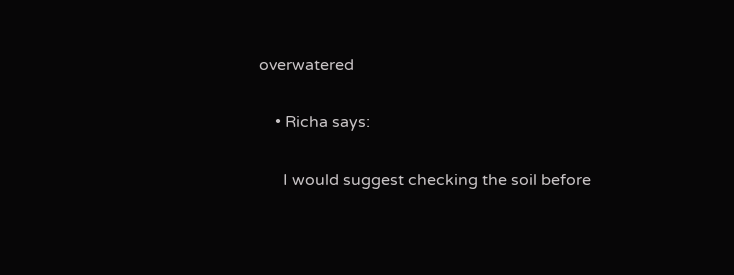overwatered

    • Richa says:

      I would suggest checking the soil before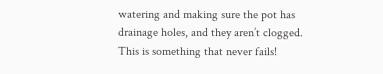watering and making sure the pot has drainage holes, and they aren’t clogged. This is something that never fails!